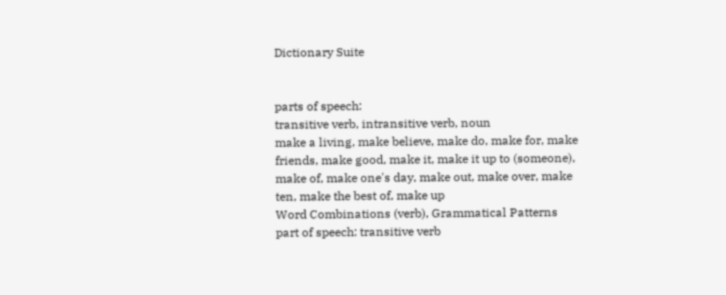Dictionary Suite


parts of speech:
transitive verb, intransitive verb, noun
make a living, make believe, make do, make for, make friends, make good, make it, make it up to (someone), make of, make one's day, make out, make over, make ten, make the best of, make up
Word Combinations (verb), Grammatical Patterns
part of speech: transitive verb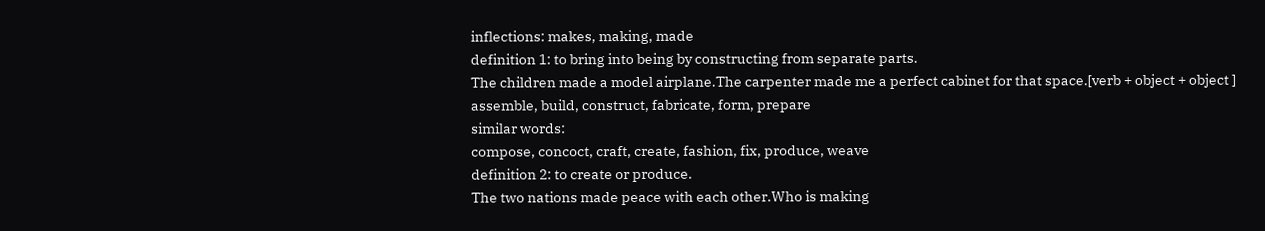inflections: makes, making, made
definition 1: to bring into being by constructing from separate parts.
The children made a model airplane.The carpenter made me a perfect cabinet for that space.[verb + object + object ]
assemble, build, construct, fabricate, form, prepare
similar words:
compose, concoct, craft, create, fashion, fix, produce, weave
definition 2: to create or produce.
The two nations made peace with each other.Who is making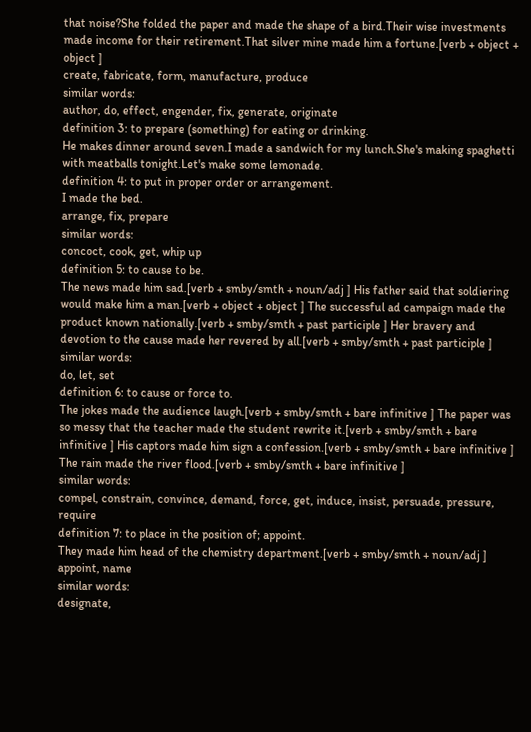that noise?She folded the paper and made the shape of a bird.Their wise investments made income for their retirement.That silver mine made him a fortune.[verb + object + object ]
create, fabricate, form, manufacture, produce
similar words:
author, do, effect, engender, fix, generate, originate
definition 3: to prepare (something) for eating or drinking.
He makes dinner around seven.I made a sandwich for my lunch.She's making spaghetti with meatballs tonight.Let's make some lemonade.
definition 4: to put in proper order or arrangement.
I made the bed.
arrange, fix, prepare
similar words:
concoct, cook, get, whip up
definition 5: to cause to be.
The news made him sad.[verb + smby/smth + noun/adj ] His father said that soldiering would make him a man.[verb + object + object ] The successful ad campaign made the product known nationally.[verb + smby/smth + past participle ] Her bravery and devotion to the cause made her revered by all.[verb + smby/smth + past participle ]
similar words:
do, let, set
definition 6: to cause or force to.
The jokes made the audience laugh.[verb + smby/smth + bare infinitive ] The paper was so messy that the teacher made the student rewrite it.[verb + smby/smth + bare infinitive ] His captors made him sign a confession.[verb + smby/smth + bare infinitive ] The rain made the river flood.[verb + smby/smth + bare infinitive ]
similar words:
compel, constrain, convince, demand, force, get, induce, insist, persuade, pressure, require
definition 7: to place in the position of; appoint.
They made him head of the chemistry department.[verb + smby/smth + noun/adj ]
appoint, name
similar words:
designate,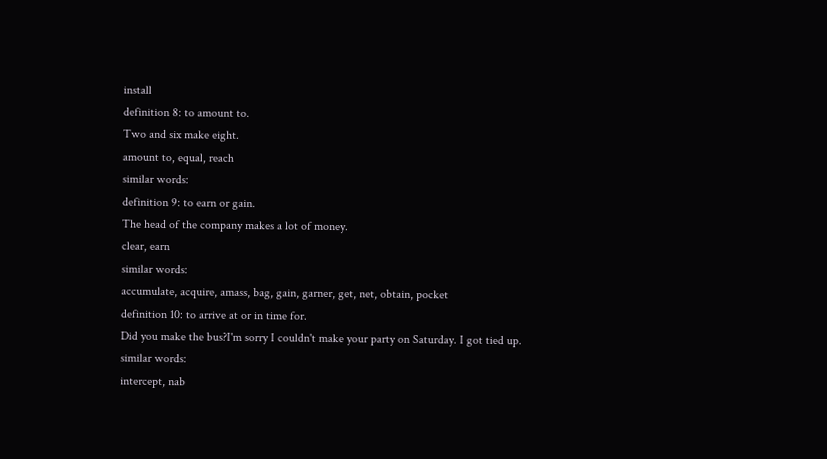install
definition 8: to amount to.
Two and six make eight.
amount to, equal, reach
similar words:
definition 9: to earn or gain.
The head of the company makes a lot of money.
clear, earn
similar words:
accumulate, acquire, amass, bag, gain, garner, get, net, obtain, pocket
definition 10: to arrive at or in time for.
Did you make the bus?I'm sorry I couldn't make your party on Saturday. I got tied up.
similar words:
intercept, nab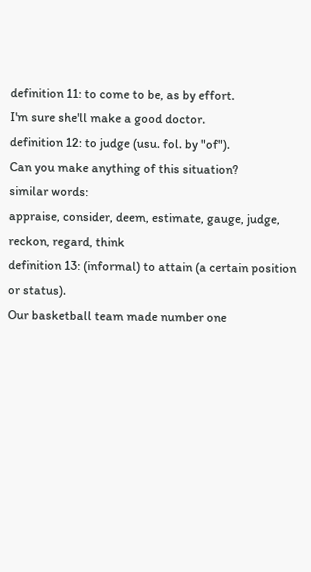definition 11: to come to be, as by effort.
I'm sure she'll make a good doctor.
definition 12: to judge (usu. fol. by "of").
Can you make anything of this situation?
similar words:
appraise, consider, deem, estimate, gauge, judge, reckon, regard, think
definition 13: (informal) to attain (a certain position or status).
Our basketball team made number one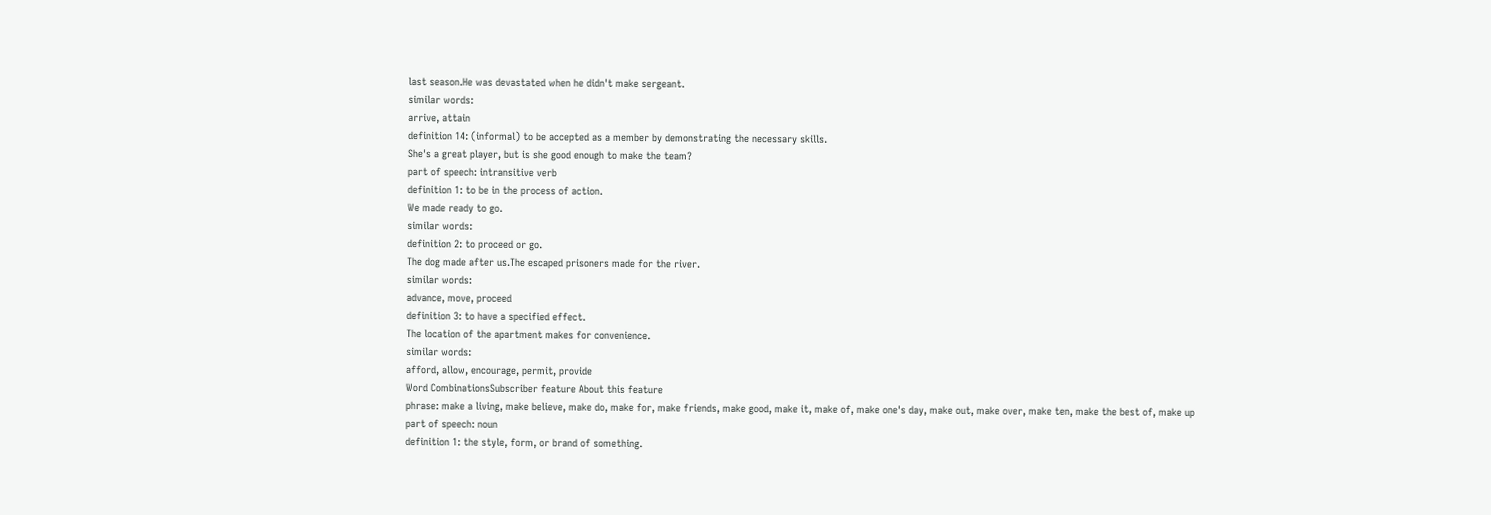last season.He was devastated when he didn't make sergeant.
similar words:
arrive, attain
definition 14: (informal) to be accepted as a member by demonstrating the necessary skills.
She's a great player, but is she good enough to make the team?
part of speech: intransitive verb
definition 1: to be in the process of action.
We made ready to go.
similar words:
definition 2: to proceed or go.
The dog made after us.The escaped prisoners made for the river.
similar words:
advance, move, proceed
definition 3: to have a specified effect.
The location of the apartment makes for convenience.
similar words:
afford, allow, encourage, permit, provide
Word CombinationsSubscriber feature About this feature
phrase: make a living, make believe, make do, make for, make friends, make good, make it, make of, make one's day, make out, make over, make ten, make the best of, make up
part of speech: noun
definition 1: the style, form, or brand of something.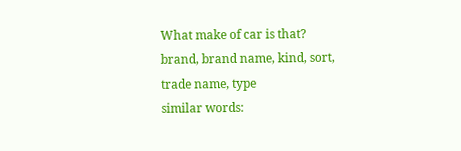What make of car is that?
brand, brand name, kind, sort, trade name, type
similar words: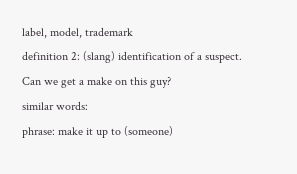label, model, trademark
definition 2: (slang) identification of a suspect.
Can we get a make on this guy?
similar words:
phrase: make it up to (someone)